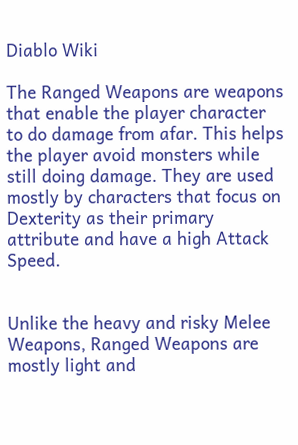Diablo Wiki

The Ranged Weapons are weapons that enable the player character to do damage from afar. This helps the player avoid monsters while still doing damage. They are used mostly by characters that focus on Dexterity as their primary attribute and have a high Attack Speed.


Unlike the heavy and risky Melee Weapons, Ranged Weapons are mostly light and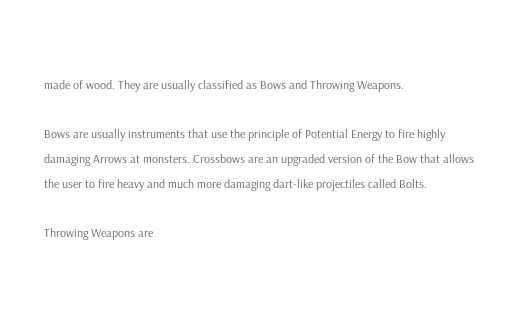made of wood. They are usually classified as Bows and Throwing Weapons.

Bows are usually instruments that use the principle of Potential Energy to fire highly damaging Arrows at monsters. Crossbows are an upgraded version of the Bow that allows the user to fire heavy and much more damaging dart-like projectiles called Bolts.

Throwing Weapons are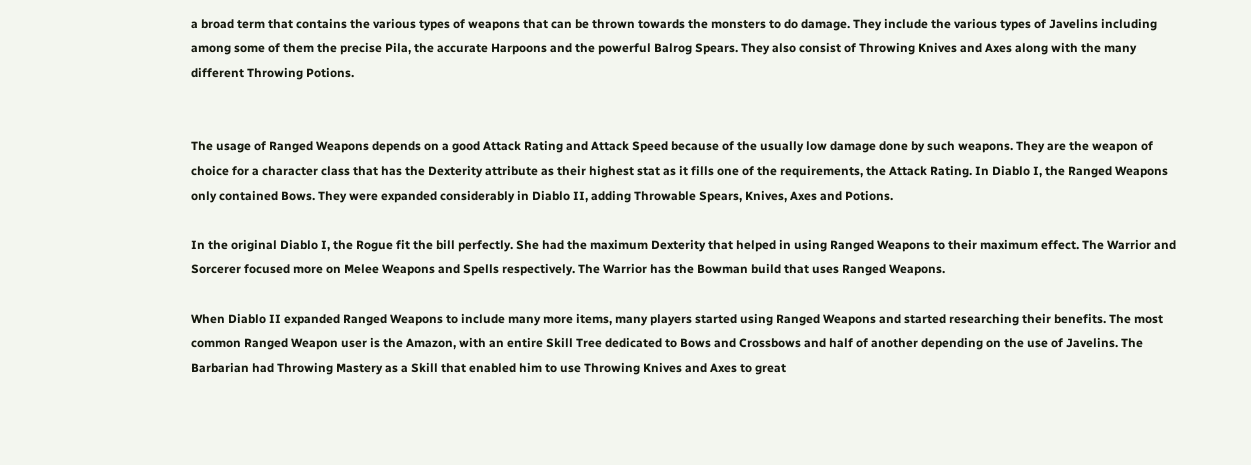a broad term that contains the various types of weapons that can be thrown towards the monsters to do damage. They include the various types of Javelins including among some of them the precise Pila, the accurate Harpoons and the powerful Balrog Spears. They also consist of Throwing Knives and Axes along with the many different Throwing Potions.


The usage of Ranged Weapons depends on a good Attack Rating and Attack Speed because of the usually low damage done by such weapons. They are the weapon of choice for a character class that has the Dexterity attribute as their highest stat as it fills one of the requirements, the Attack Rating. In Diablo I, the Ranged Weapons only contained Bows. They were expanded considerably in Diablo II, adding Throwable Spears, Knives, Axes and Potions.

In the original Diablo I, the Rogue fit the bill perfectly. She had the maximum Dexterity that helped in using Ranged Weapons to their maximum effect. The Warrior and Sorcerer focused more on Melee Weapons and Spells respectively. The Warrior has the Bowman build that uses Ranged Weapons.

When Diablo II expanded Ranged Weapons to include many more items, many players started using Ranged Weapons and started researching their benefits. The most common Ranged Weapon user is the Amazon, with an entire Skill Tree dedicated to Bows and Crossbows and half of another depending on the use of Javelins. The Barbarian had Throwing Mastery as a Skill that enabled him to use Throwing Knives and Axes to great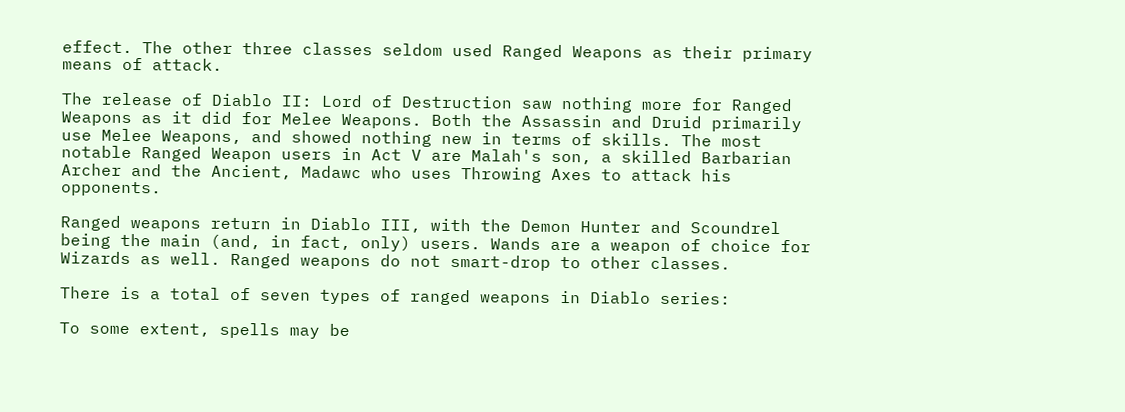effect. The other three classes seldom used Ranged Weapons as their primary means of attack.

The release of Diablo II: Lord of Destruction saw nothing more for Ranged Weapons as it did for Melee Weapons. Both the Assassin and Druid primarily use Melee Weapons, and showed nothing new in terms of skills. The most notable Ranged Weapon users in Act V are Malah's son, a skilled Barbarian Archer and the Ancient, Madawc who uses Throwing Axes to attack his opponents.

Ranged weapons return in Diablo III, with the Demon Hunter and Scoundrel being the main (and, in fact, only) users. Wands are a weapon of choice for Wizards as well. Ranged weapons do not smart-drop to other classes.

There is a total of seven types of ranged weapons in Diablo series:

To some extent, spells may be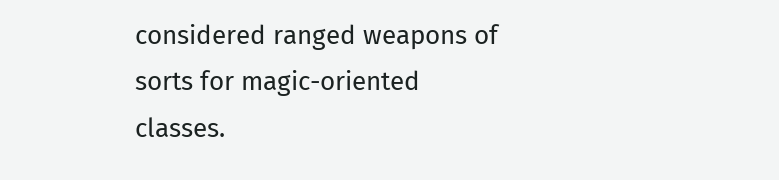considered ranged weapons of sorts for magic-oriented classes.